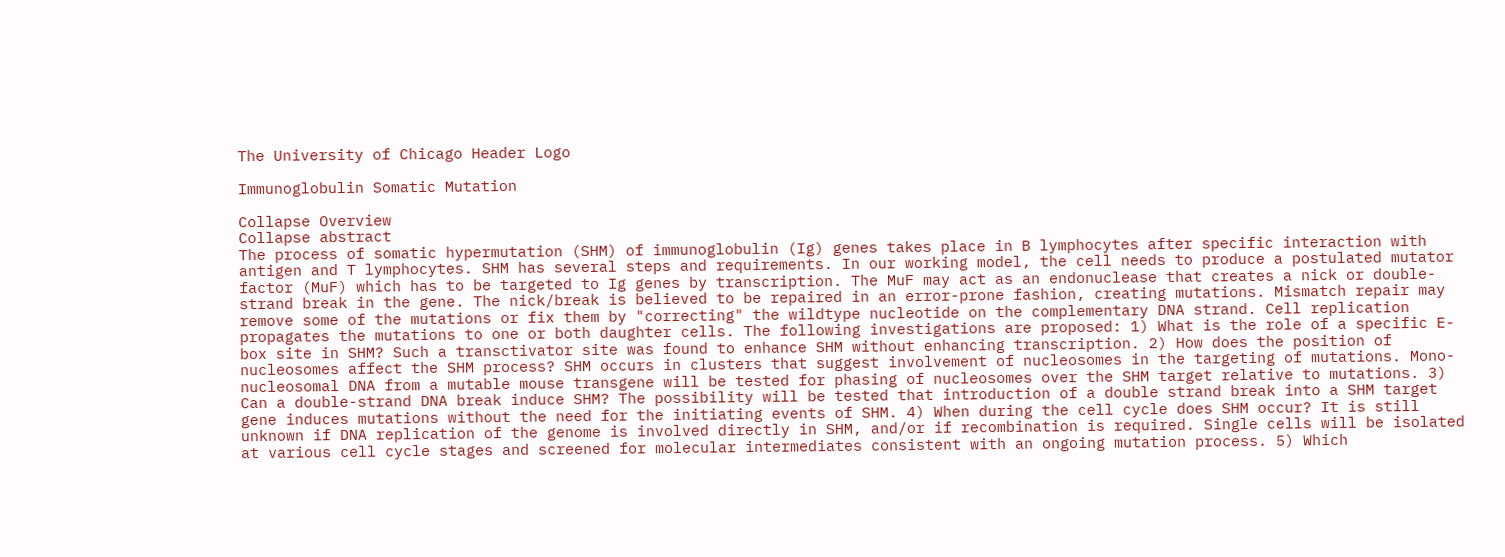The University of Chicago Header Logo

Immunoglobulin Somatic Mutation

Collapse Overview
Collapse abstract
The process of somatic hypermutation (SHM) of immunoglobulin (Ig) genes takes place in B lymphocytes after specific interaction with antigen and T lymphocytes. SHM has several steps and requirements. In our working model, the cell needs to produce a postulated mutator factor (MuF) which has to be targeted to Ig genes by transcription. The MuF may act as an endonuclease that creates a nick or double-strand break in the gene. The nick/break is believed to be repaired in an error-prone fashion, creating mutations. Mismatch repair may remove some of the mutations or fix them by "correcting" the wildtype nucleotide on the complementary DNA strand. Cell replication propagates the mutations to one or both daughter cells. The following investigations are proposed: 1) What is the role of a specific E-box site in SHM? Such a transctivator site was found to enhance SHM without enhancing transcription. 2) How does the position of nucleosomes affect the SHM process? SHM occurs in clusters that suggest involvement of nucleosomes in the targeting of mutations. Mono-nucleosomal DNA from a mutable mouse transgene will be tested for phasing of nucleosomes over the SHM target relative to mutations. 3) Can a double-strand DNA break induce SHM? The possibility will be tested that introduction of a double strand break into a SHM target gene induces mutations without the need for the initiating events of SHM. 4) When during the cell cycle does SHM occur? It is still unknown if DNA replication of the genome is involved directly in SHM, and/or if recombination is required. Single cells will be isolated at various cell cycle stages and screened for molecular intermediates consistent with an ongoing mutation process. 5) Which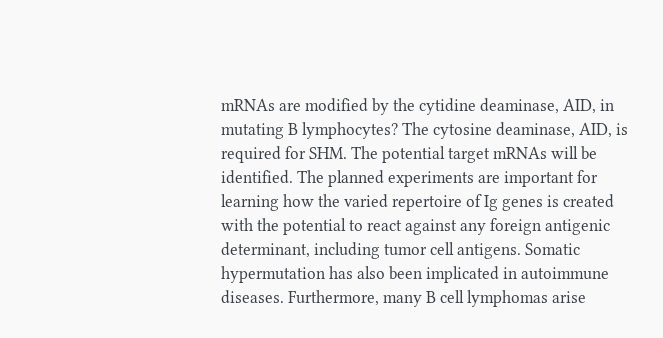mRNAs are modified by the cytidine deaminase, AID, in mutating B lymphocytes? The cytosine deaminase, AID, is required for SHM. The potential target mRNAs will be identified. The planned experiments are important for learning how the varied repertoire of Ig genes is created with the potential to react against any foreign antigenic determinant, including tumor cell antigens. Somatic hypermutation has also been implicated in autoimmune diseases. Furthermore, many B cell lymphomas arise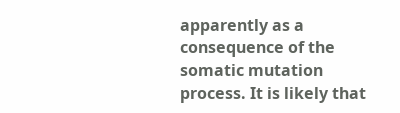apparently as a consequence of the somatic mutation process. It is likely that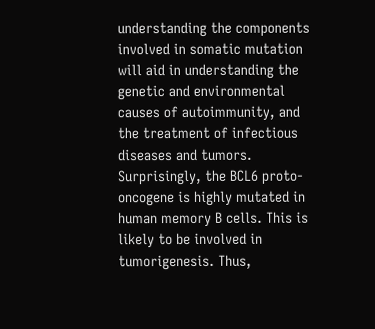understanding the components involved in somatic mutation will aid in understanding the genetic and environmental causes of autoimmunity, and the treatment of infectious diseases and tumors. Surprisingly, the BCL6 proto-oncogene is highly mutated in human memory B cells. This is likely to be involved in tumorigenesis. Thus,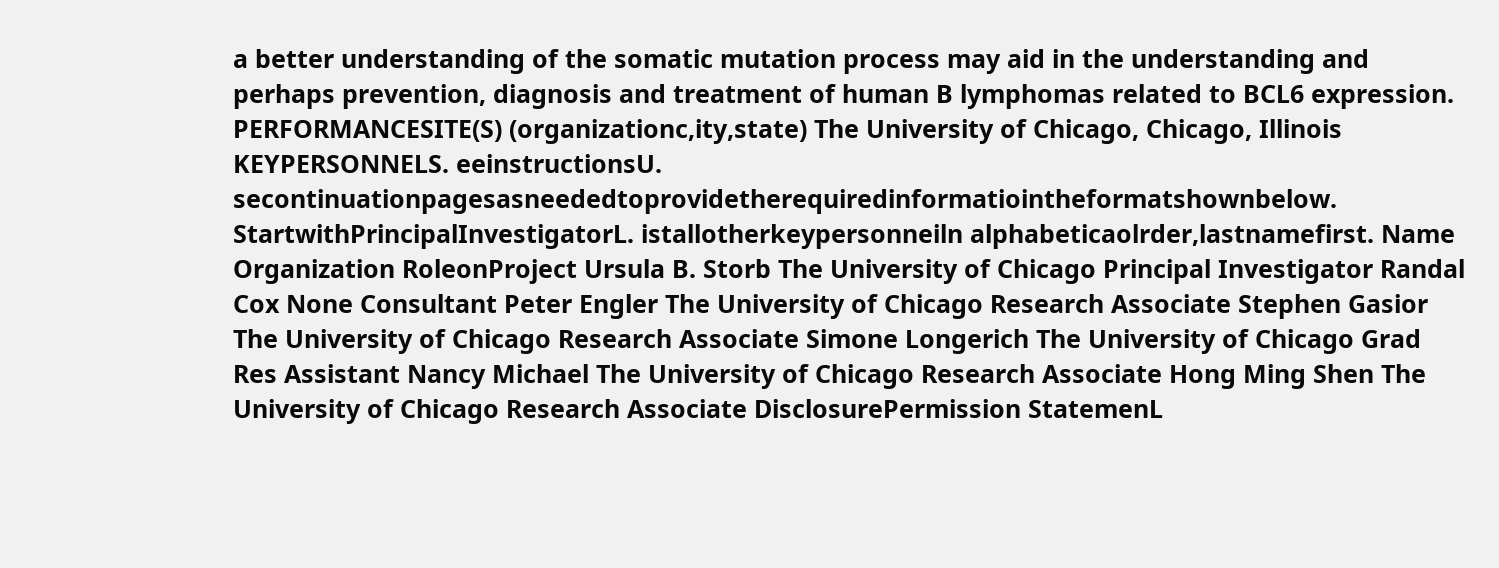a better understanding of the somatic mutation process may aid in the understanding and perhaps prevention, diagnosis and treatment of human B lymphomas related to BCL6 expression. PERFORMANCESITE(S) (organizationc,ity,state) The University of Chicago, Chicago, Illinois KEYPERSONNELS. eeinstructionsU. secontinuationpagesasneededtoprovidetherequiredinformatiointheformatshownbelow. StartwithPrincipalInvestigatorL. istallotherkeypersonneiln alphabeticaolrder,lastnamefirst. Name Organization RoleonProject Ursula B. Storb The University of Chicago Principal Investigator Randal Cox None Consultant Peter Engler The University of Chicago Research Associate Stephen Gasior The University of Chicago Research Associate Simone Longerich The University of Chicago Grad Res Assistant Nancy Michael The University of Chicago Research Associate Hong Ming Shen The University of Chicago Research Associate DisclosurePermission StatemenL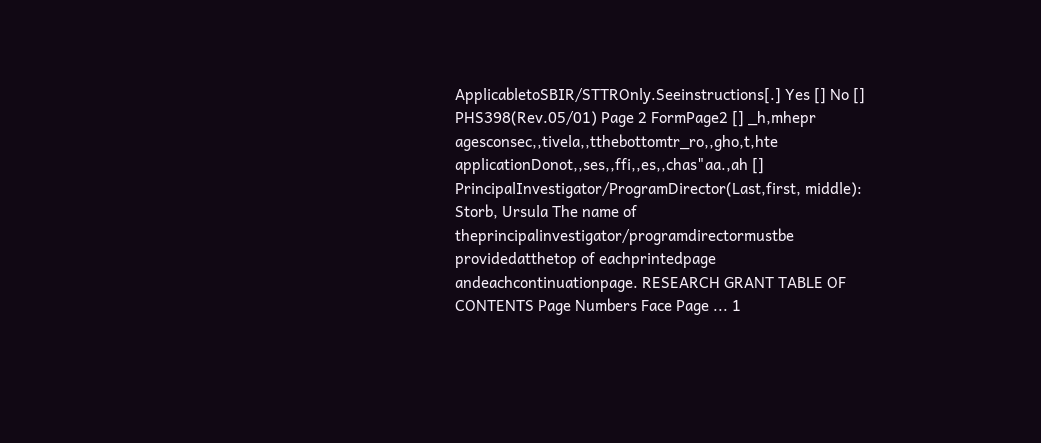ApplicabletoSBIR/STTROnly.Seeinstructions[.] Yes [] No [] PHS398(Rev.05/01) Page 2 FormPage2 [] _h,mhepr agesconsec,,tivela,,tthebottomtr_ro,,gho,t,hte applicationDonot,,ses,,ffi,,es,,chas"aa.,ah [] PrincipalInvestigator/ProgramDirector(Last,first, middle): Storb, Ursula The name of theprincipalinvestigator/programdirectormustbe providedatthetop of eachprintedpage andeachcontinuationpage. RESEARCH GRANT TABLE OF CONTENTS Page Numbers Face Page ... 1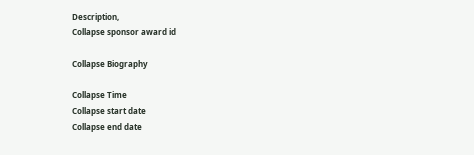Description,
Collapse sponsor award id

Collapse Biography

Collapse Time
Collapse start date
Collapse end date